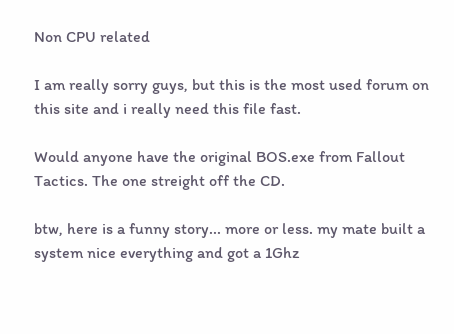Non CPU related

I am really sorry guys, but this is the most used forum on this site and i really need this file fast.

Would anyone have the original BOS.exe from Fallout Tactics. The one streight off the CD.

btw, here is a funny story... more or less. my mate built a system nice everything and got a 1Ghz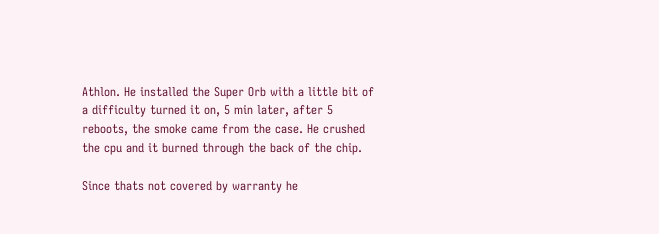Athlon. He installed the Super Orb with a little bit of a difficulty turned it on, 5 min later, after 5 reboots, the smoke came from the case. He crushed the cpu and it burned through the back of the chip.

Since thats not covered by warranty he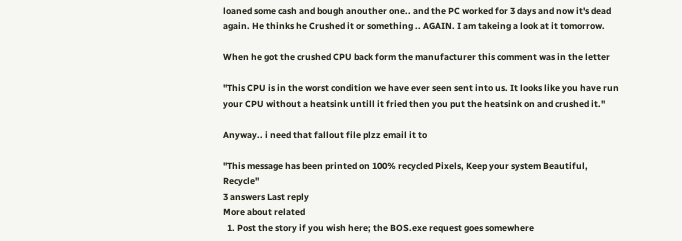loaned some cash and bough anouther one.. and the PC worked for 3 days and now it's dead again. He thinks he Crushed it or something .. AGAIN. I am takeing a look at it tomorrow.

When he got the crushed CPU back form the manufacturer this comment was in the letter

"This CPU is in the worst condition we have ever seen sent into us. It looks like you have run your CPU without a heatsink untill it fried then you put the heatsink on and crushed it."

Anyway.. i need that fallout file plzz email it to

"This message has been printed on 100% recycled Pixels, Keep your system Beautiful, Recycle"
3 answers Last reply
More about related
  1. Post the story if you wish here; the BOS.exe request goes somewhere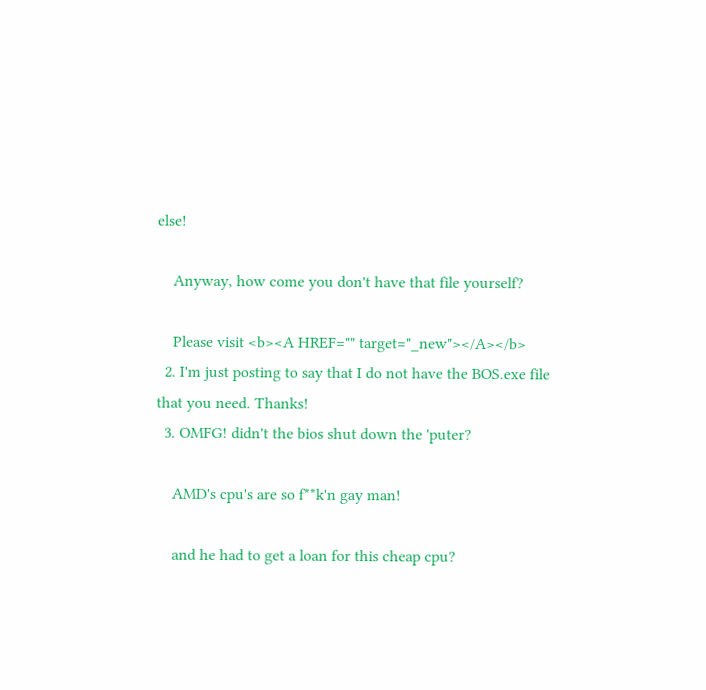else!

    Anyway, how come you don't have that file yourself?

    Please visit <b><A HREF="" target="_new"></A></b>
  2. I'm just posting to say that I do not have the BOS.exe file that you need. Thanks!
  3. OMFG! didn't the bios shut down the 'puter?

    AMD's cpu's are so f**k'n gay man!

    and he had to get a loan for this cheap cpu?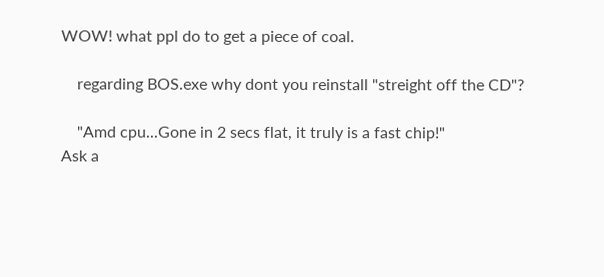WOW! what ppl do to get a piece of coal.

    regarding BOS.exe why dont you reinstall "streight off the CD"?

    "Amd cpu...Gone in 2 secs flat, it truly is a fast chip!"
Ask a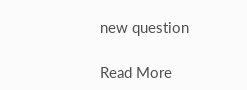new question

Read More